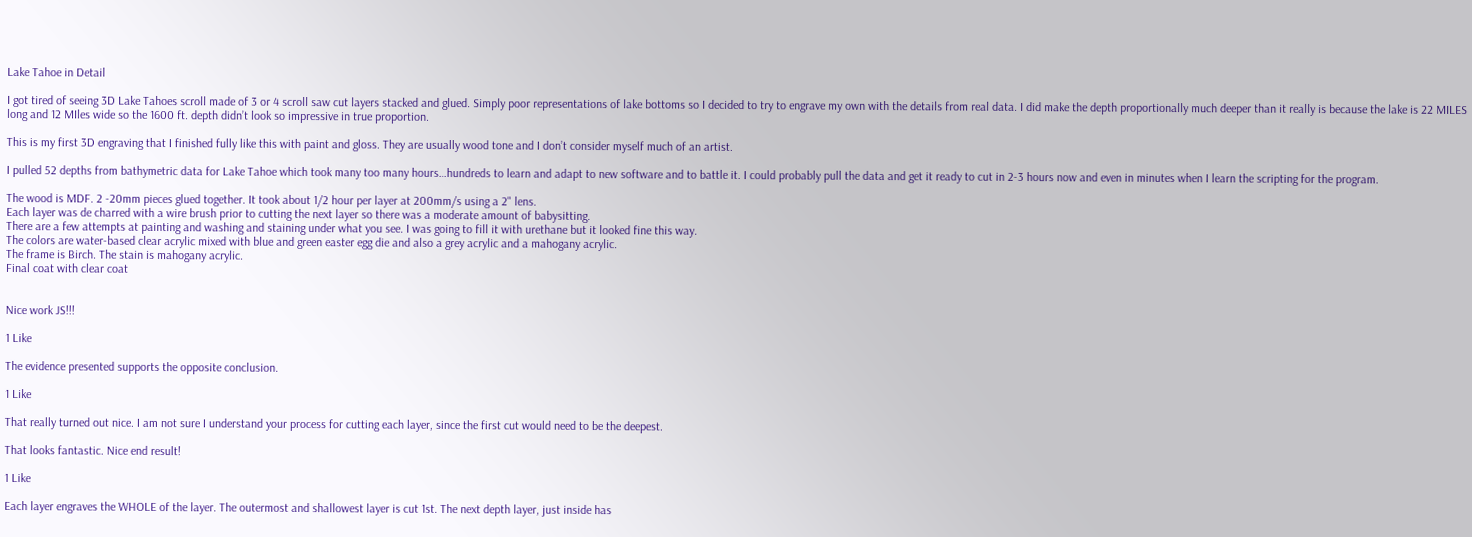Lake Tahoe in Detail

I got tired of seeing 3D Lake Tahoes scroll made of 3 or 4 scroll saw cut layers stacked and glued. Simply poor representations of lake bottoms so I decided to try to engrave my own with the details from real data. I did make the depth proportionally much deeper than it really is because the lake is 22 MILES long and 12 MIles wide so the 1600 ft. depth didn’t look so impressive in true proportion.

This is my first 3D engraving that I finished fully like this with paint and gloss. They are usually wood tone and I don’t consider myself much of an artist.

I pulled 52 depths from bathymetric data for Lake Tahoe which took many too many hours…hundreds to learn and adapt to new software and to battle it. I could probably pull the data and get it ready to cut in 2-3 hours now and even in minutes when I learn the scripting for the program.

The wood is MDF. 2 -20mm pieces glued together. It took about 1/2 hour per layer at 200mm/s using a 2" lens.
Each layer was de charred with a wire brush prior to cutting the next layer so there was a moderate amount of babysitting.
There are a few attempts at painting and washing and staining under what you see. I was going to fill it with urethane but it looked fine this way.
The colors are water-based clear acrylic mixed with blue and green easter egg die and also a grey acrylic and a mahogany acrylic.
The frame is Birch. The stain is mahogany acrylic.
Final coat with clear coat


Nice work JS!!!

1 Like

The evidence presented supports the opposite conclusion.

1 Like

That really turned out nice. I am not sure I understand your process for cutting each layer, since the first cut would need to be the deepest.

That looks fantastic. Nice end result!

1 Like

Each layer engraves the WHOLE of the layer. The outermost and shallowest layer is cut 1st. The next depth layer, just inside has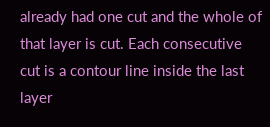already had one cut and the whole of that layer is cut. Each consecutive cut is a contour line inside the last layer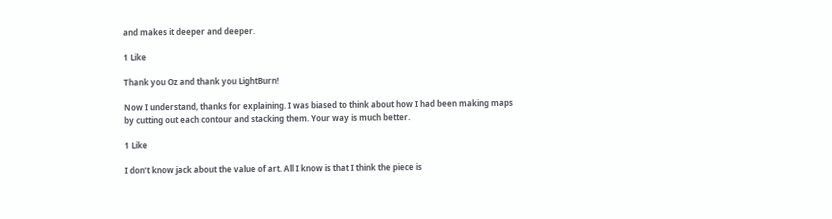and makes it deeper and deeper.

1 Like

Thank you Oz and thank you LightBurn!

Now I understand, thanks for explaining. I was biased to think about how I had been making maps by cutting out each contour and stacking them. Your way is much better.

1 Like

I don’t know jack about the value of art. All I know is that I think the piece is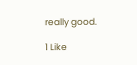really good.

1 Like